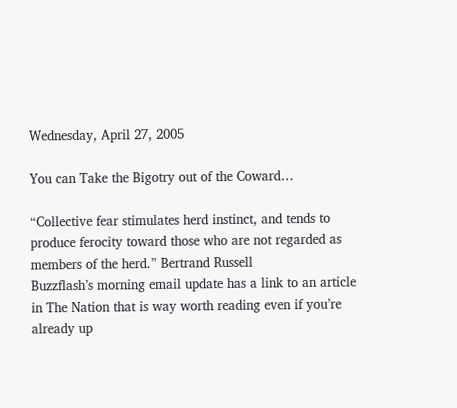Wednesday, April 27, 2005

You can Take the Bigotry out of the Coward…

“Collective fear stimulates herd instinct, and tends to produce ferocity toward those who are not regarded as members of the herd.” Bertrand Russell
Buzzflash’s morning email update has a link to an article in The Nation that is way worth reading even if you’re already up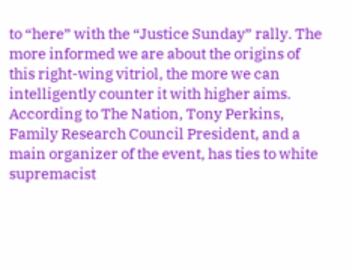to “here” with the “Justice Sunday” rally. The more informed we are about the origins of this right-wing vitriol, the more we can intelligently counter it with higher aims. According to The Nation, Tony Perkins, Family Research Council President, and a main organizer of the event, has ties to white supremacist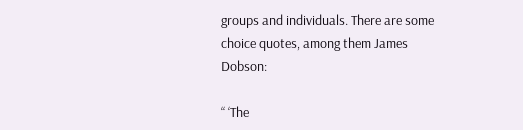groups and individuals. There are some choice quotes, among them James Dobson:

“ ‘The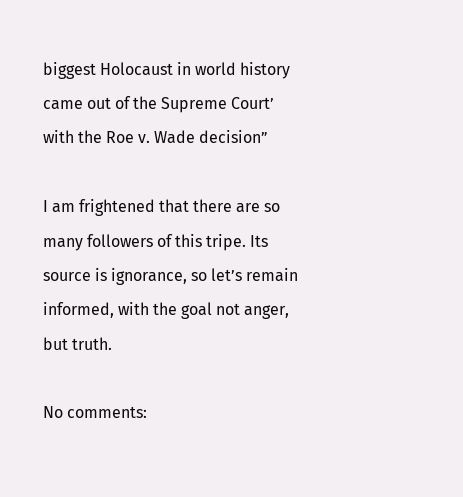biggest Holocaust in world history came out of the Supreme Court’ with the Roe v. Wade decision”

I am frightened that there are so many followers of this tripe. Its source is ignorance, so let’s remain informed, with the goal not anger, but truth.

No comments: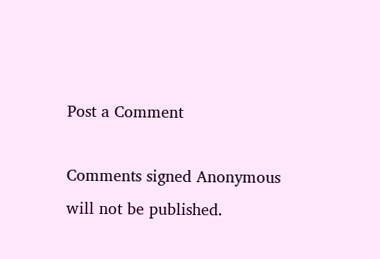Post a Comment

Comments signed Anonymous will not be published.